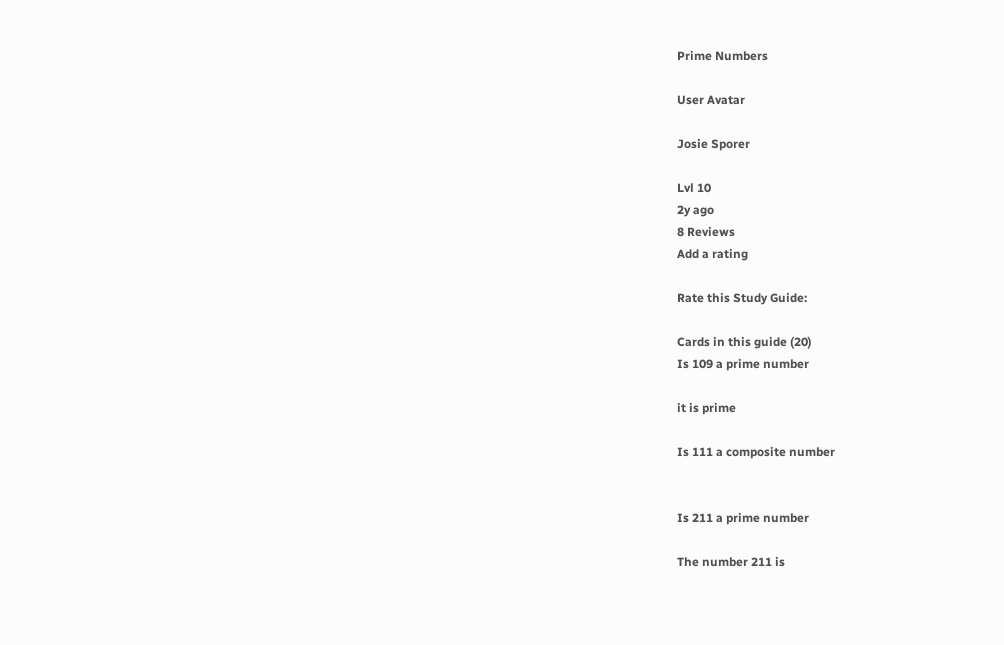Prime Numbers

User Avatar

Josie Sporer

Lvl 10
2y ago
8 Reviews
Add a rating

Rate this Study Guide:

Cards in this guide (20)
Is 109 a prime number

it is prime

Is 111 a composite number


Is 211 a prime number

The number 211 is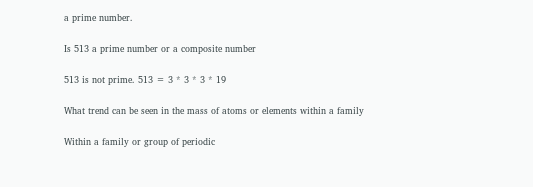a prime number.

Is 513 a prime number or a composite number

513 is not prime. 513 = 3 * 3 * 3 * 19

What trend can be seen in the mass of atoms or elements within a family

Within a family or group of periodic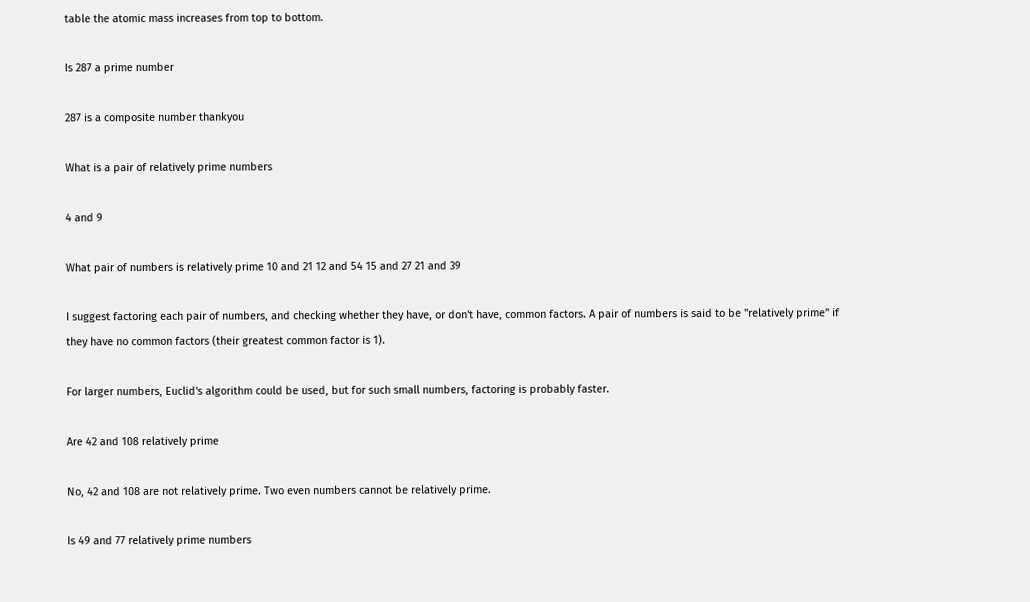table the atomic mass increases from top to bottom.

Is 287 a prime number

287 is a composite number thankyou

What is a pair of relatively prime numbers

4 and 9

What pair of numbers is relatively prime 10 and 21 12 and 54 15 and 27 21 and 39

I suggest factoring each pair of numbers, and checking whether they have, or don't have, common factors. A pair of numbers is said to be "relatively prime" if they have no common factors (their greatest common factor is 1).

For larger numbers, Euclid's algorithm could be used, but for such small numbers, factoring is probably faster.

Are 42 and 108 relatively prime

No, 42 and 108 are not relatively prime. Two even numbers cannot be relatively prime.

Is 49 and 77 relatively prime numbers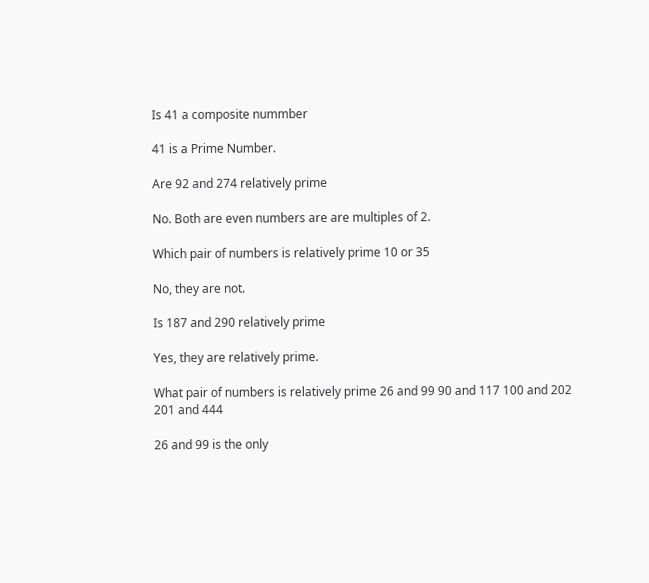Is 41 a composite nummber

41 is a Prime Number.

Are 92 and 274 relatively prime

No. Both are even numbers are are multiples of 2.

Which pair of numbers is relatively prime 10 or 35

No, they are not.

Is 187 and 290 relatively prime

Yes, they are relatively prime.

What pair of numbers is relatively prime 26 and 99 90 and 117 100 and 202 201 and 444

26 and 99 is the only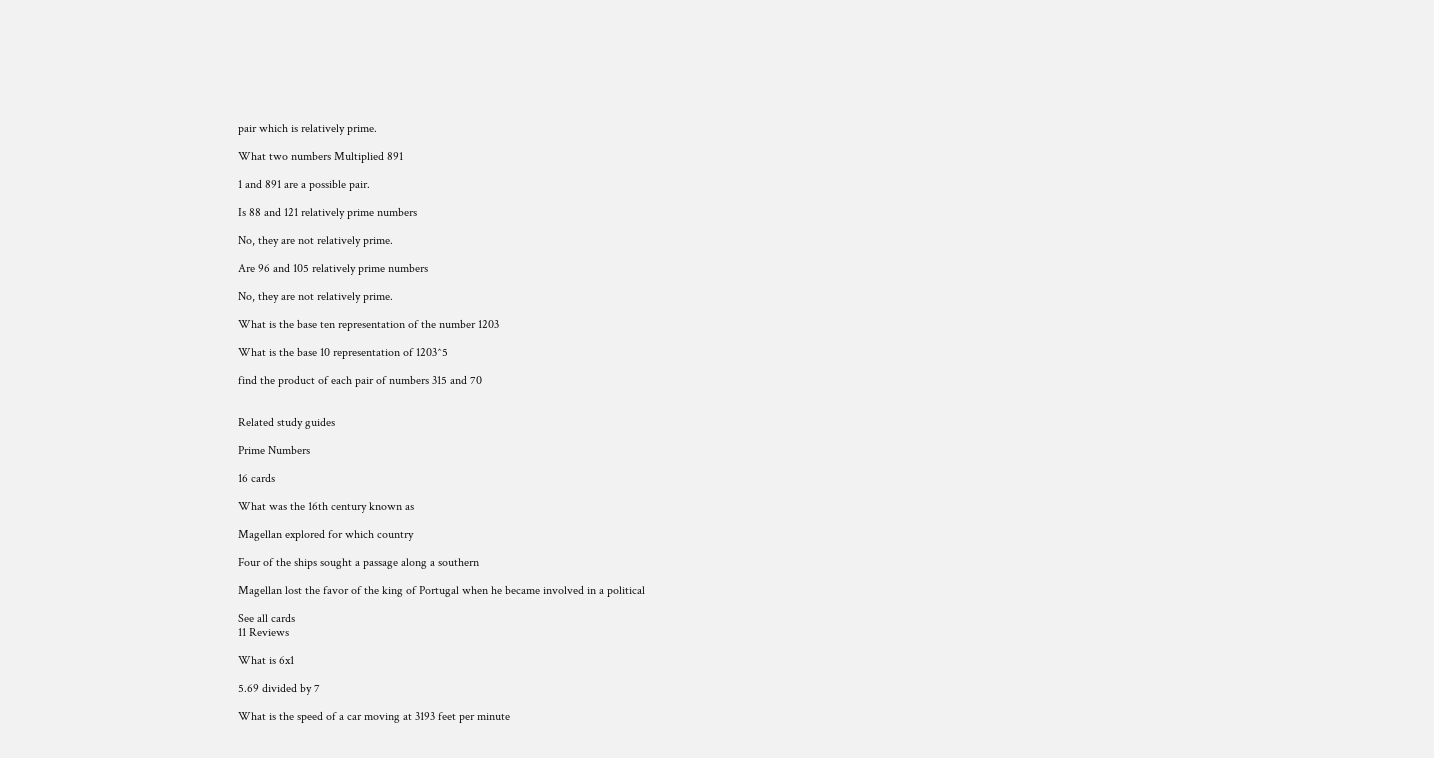pair which is relatively prime.

What two numbers Multiplied 891

1 and 891 are a possible pair.

Is 88 and 121 relatively prime numbers

No, they are not relatively prime.

Are 96 and 105 relatively prime numbers

No, they are not relatively prime.

What is the base ten representation of the number 1203

What is the base 10 representation of 1203^5

find the product of each pair of numbers 315 and 70


Related study guides

Prime Numbers

16 cards

What was the 16th century known as

Magellan explored for which country

Four of the ships sought a passage along a southern

Magellan lost the favor of the king of Portugal when he became involved in a political

See all cards
11 Reviews

What is 6x1

5.69 divided by 7

What is the speed of a car moving at 3193 feet per minute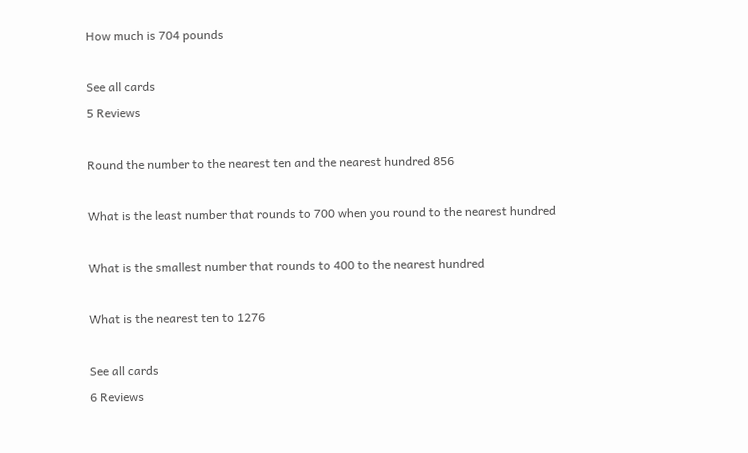How much is 704 pounds

See all cards
5 Reviews

Round the number to the nearest ten and the nearest hundred 856

What is the least number that rounds to 700 when you round to the nearest hundred

What is the smallest number that rounds to 400 to the nearest hundred

What is the nearest ten to 1276

See all cards
6 Reviews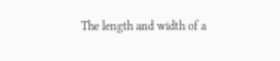The length and width of a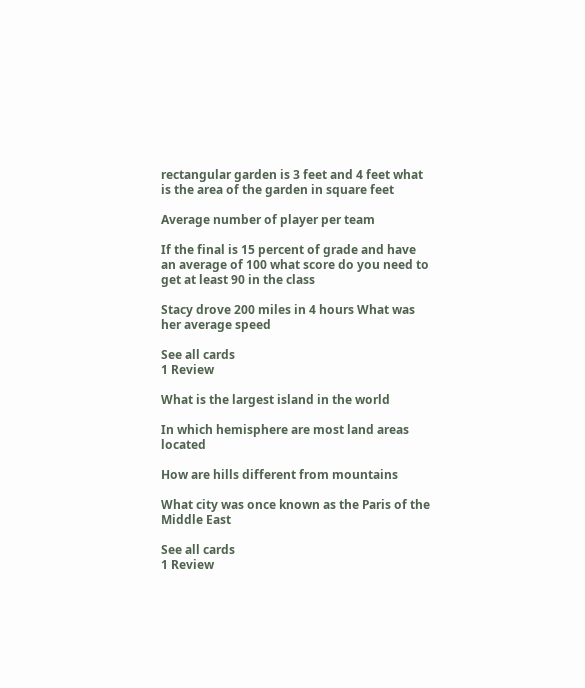rectangular garden is 3 feet and 4 feet what is the area of the garden in square feet

Average number of player per team

If the final is 15 percent of grade and have an average of 100 what score do you need to get at least 90 in the class

Stacy drove 200 miles in 4 hours What was her average speed

See all cards
1 Review

What is the largest island in the world

In which hemisphere are most land areas located

How are hills different from mountains

What city was once known as the Paris of the Middle East

See all cards
1 Review